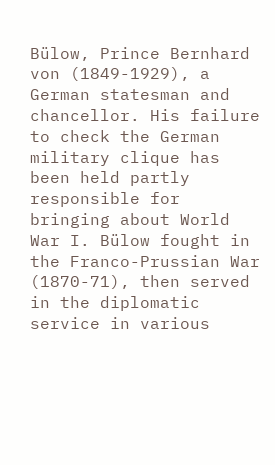Bülow, Prince Bernhard von (1849-1929), a German statesman and chancellor. His failure to check the German military clique has been held partly responsible for bringing about World War I. Bülow fought in the Franco-Prussian War (1870-71), then served in the diplomatic service in various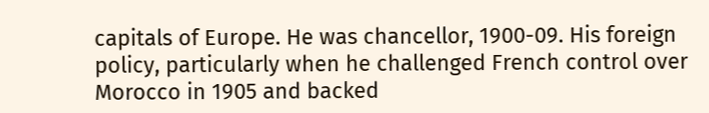capitals of Europe. He was chancellor, 1900-09. His foreign policy, particularly when he challenged French control over Morocco in 1905 and backed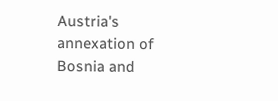Austria's annexation of Bosnia and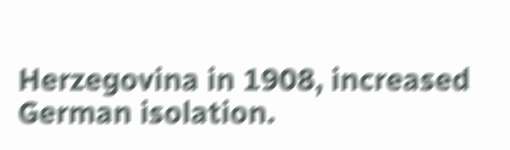Herzegovina in 1908, increased German isolation.